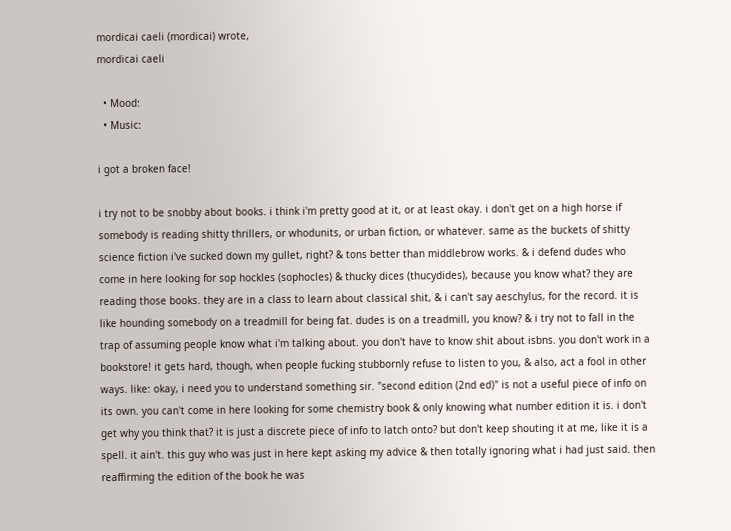mordicai caeli (mordicai) wrote,
mordicai caeli

  • Mood:
  • Music:

i got a broken face!

i try not to be snobby about books. i think i'm pretty good at it, or at least okay. i don't get on a high horse if somebody is reading shitty thrillers, or whodunits, or urban fiction, or whatever. same as the buckets of shitty science fiction i've sucked down my gullet, right? & tons better than middlebrow works. & i defend dudes who come in here looking for sop hockles (sophocles) & thucky dices (thucydides), because you know what? they are reading those books. they are in a class to learn about classical shit, & i can't say aeschylus, for the record. it is like hounding somebody on a treadmill for being fat. dudes is on a treadmill, you know? & i try not to fall in the trap of assuming people know what i'm talking about. you don't have to know shit about isbns. you don't work in a bookstore! it gets hard, though, when people fucking stubbornly refuse to listen to you, & also, act a fool in other ways. like: okay, i need you to understand something sir. "second edition (2nd ed)" is not a useful piece of info on its own. you can't come in here looking for some chemistry book & only knowing what number edition it is. i don't get why you think that? it is just a discrete piece of info to latch onto? but don't keep shouting it at me, like it is a spell. it ain't. this guy who was just in here kept asking my advice & then totally ignoring what i had just said. then reaffirming the edition of the book he was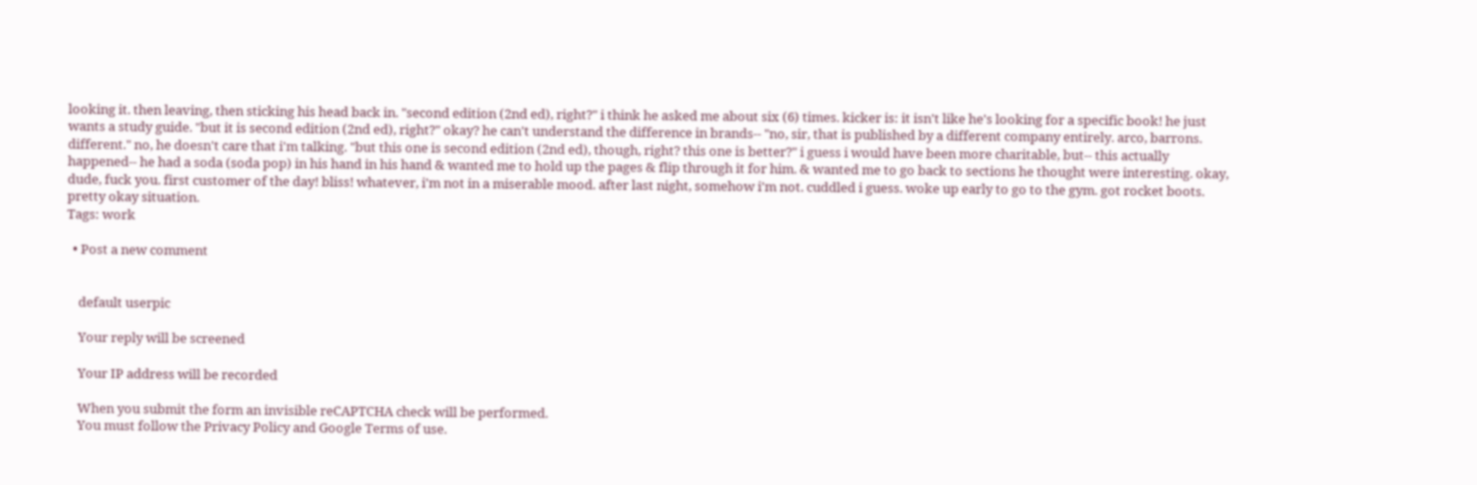looking it. then leaving, then sticking his head back in. "second edition (2nd ed), right?" i think he asked me about six (6) times. kicker is: it isn't like he's looking for a specific book! he just wants a study guide. "but it is second edition (2nd ed), right?" okay? he can't understand the difference in brands-- "no, sir, that is published by a different company entirely. arco, barrons. different." no, he doesn't care that i'm talking. "but this one is second edition (2nd ed), though, right? this one is better?" i guess i would have been more charitable, but-- this actually happened-- he had a soda (soda pop) in his hand in his hand & wanted me to hold up the pages & flip through it for him. & wanted me to go back to sections he thought were interesting. okay, dude, fuck you. first customer of the day! bliss! whatever, i'm not in a miserable mood. after last night, somehow i'm not. cuddled i guess. woke up early to go to the gym. got rocket boots. pretty okay situation.
Tags: work

  • Post a new comment


    default userpic

    Your reply will be screened

    Your IP address will be recorded

    When you submit the form an invisible reCAPTCHA check will be performed.
    You must follow the Privacy Policy and Google Terms of use.